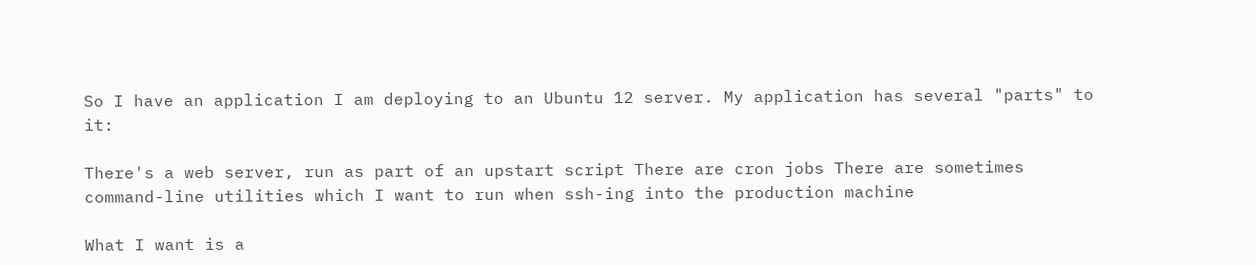So I have an application I am deploying to an Ubuntu 12 server. My application has several "parts" to it:

There's a web server, run as part of an upstart script There are cron jobs There are sometimes command-line utilities which I want to run when ssh-ing into the production machine

What I want is a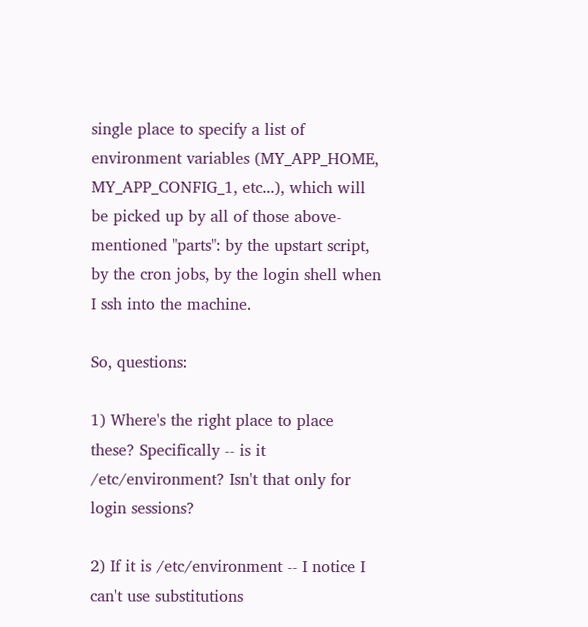single place to specify a list of environment variables (MY_APP_HOME, MY_APP_CONFIG_1, etc...), which will be picked up by all of those above-mentioned "parts": by the upstart script, by the cron jobs, by the login shell when I ssh into the machine.

So, questions:

1) Where's the right place to place these? Specifically -- is it /etc/environment? Isn't that only for login sessions?

2) If it is /etc/environment -- I notice I can't use substitutions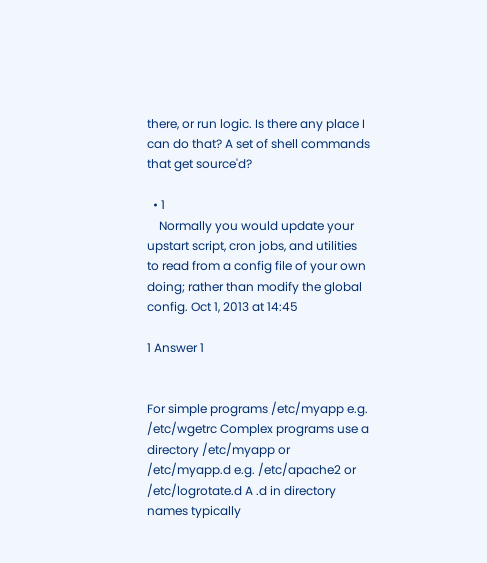there, or run logic. Is there any place I can do that? A set of shell commands that get source'd?

  • 1
    Normally you would update your upstart script, cron jobs, and utilities to read from a config file of your own doing; rather than modify the global config. Oct 1, 2013 at 14:45

1 Answer 1


For simple programs /etc/myapp e.g. /etc/wgetrc Complex programs use a directory /etc/myapp or /etc/myapp.d e.g. /etc/apache2 or /etc/logrotate.d A .d in directory names typically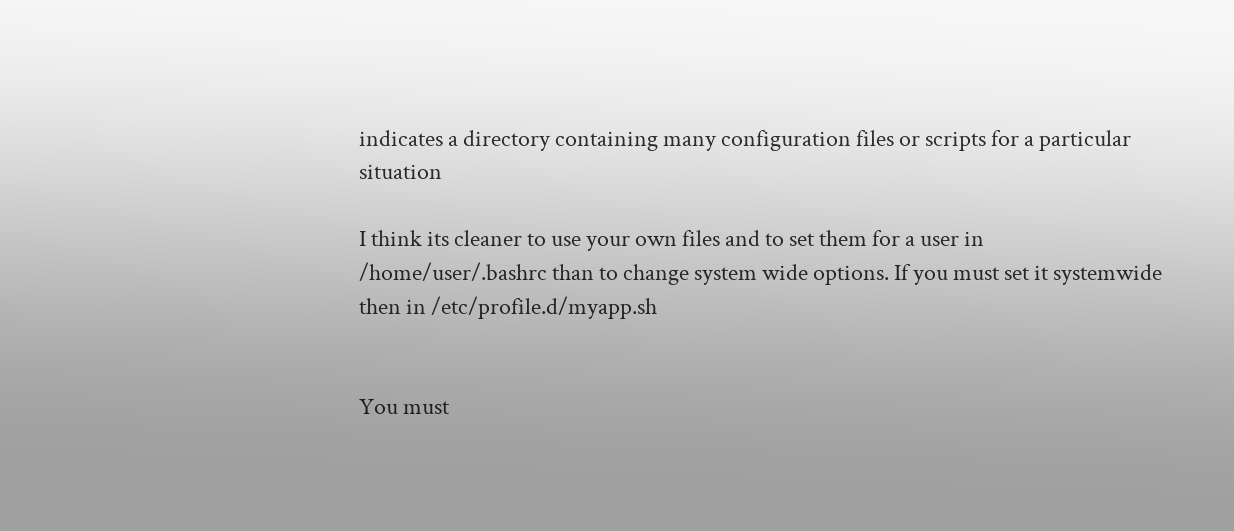indicates a directory containing many configuration files or scripts for a particular situation

I think its cleaner to use your own files and to set them for a user in /home/user/.bashrc than to change system wide options. If you must set it systemwide then in /etc/profile.d/myapp.sh


You must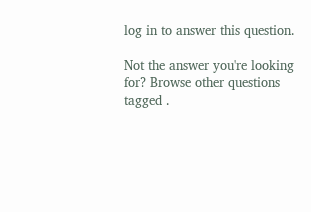log in to answer this question.

Not the answer you're looking for? Browse other questions tagged .